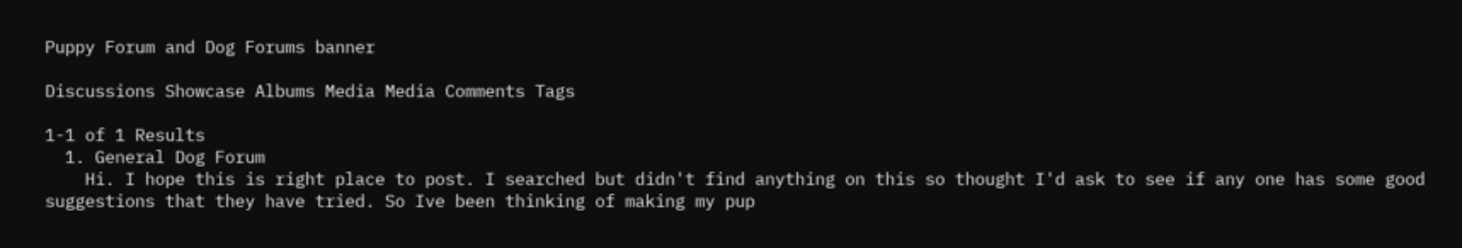Puppy Forum and Dog Forums banner

Discussions Showcase Albums Media Media Comments Tags

1-1 of 1 Results
  1. General Dog Forum
    Hi. I hope this is right place to post. I searched but didn't find anything on this so thought I'd ask to see if any one has some good suggestions that they have tried. So Ive been thinking of making my pup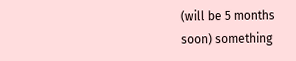(will be 5 months soon) something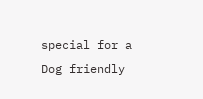special for a Dog friendly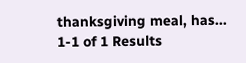thanksgiving meal, has...
1-1 of 1 Results